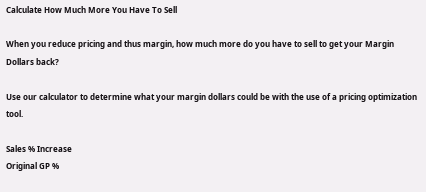Calculate How Much More You Have To Sell

When you reduce pricing and thus margin, how much more do you have to sell to get your Margin Dollars back?

Use our calculator to determine what your margin dollars could be with the use of a pricing optimization tool.

Sales % Increase
Original GP %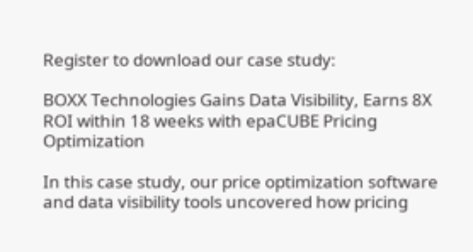Register to download our case study:

BOXX Technologies Gains Data Visibility, Earns 8X ROI within 18 weeks with epaCUBE Pricing Optimization

In this case study, our price optimization software and data visibility tools uncovered how pricing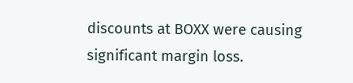discounts at BOXX were causing significant margin loss.